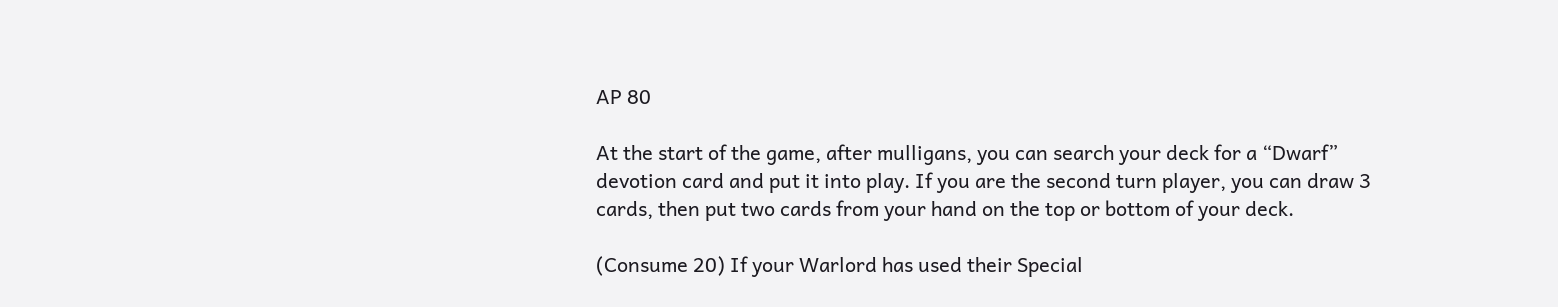AP 80

At the start of the game, after mulligans, you can search your deck for a “Dwarf” devotion card and put it into play. If you are the second turn player, you can draw 3 cards, then put two cards from your hand on the top or bottom of your deck.

(Consume 20) If your Warlord has used their Special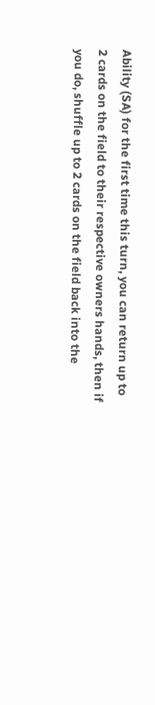Ability (SA) for the first time this turn, you can return up to 2 cards on the field to their respective owners hands, then if you do, shuffle up to 2 cards on the field back into the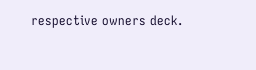respective owners deck.